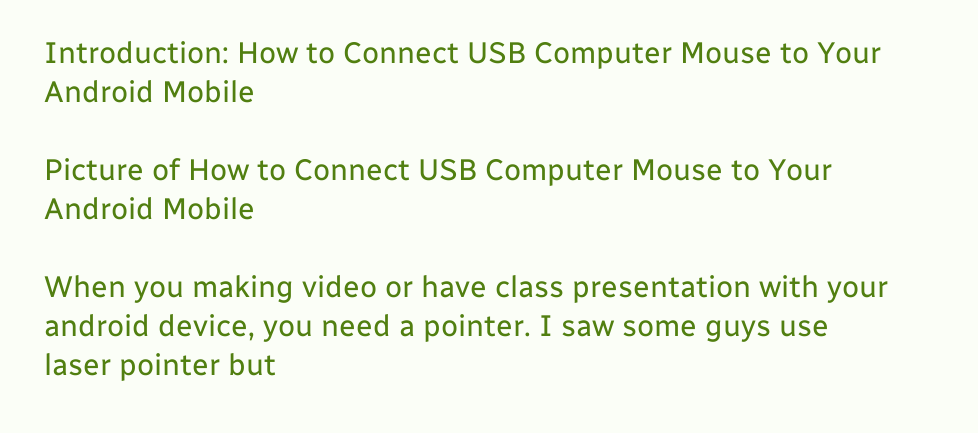Introduction: How to Connect USB Computer Mouse to Your Android Mobile

Picture of How to Connect USB Computer Mouse to Your Android Mobile

When you making video or have class presentation with your android device, you need a pointer. I saw some guys use laser pointer but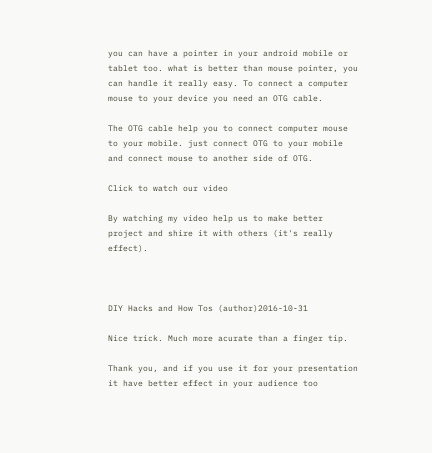you can have a pointer in your android mobile or tablet too. what is better than mouse pointer, you can handle it really easy. To connect a computer mouse to your device you need an OTG cable.

The OTG cable help you to connect computer mouse to your mobile. just connect OTG to your mobile and connect mouse to another side of OTG.

Click to watch our video

By watching my video help us to make better project and shire it with others (it's really effect).



DIY Hacks and How Tos (author)2016-10-31

Nice trick. Much more acurate than a finger tip.

Thank you, and if you use it for your presentation it have better effect in your audience too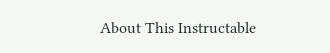About This Instructable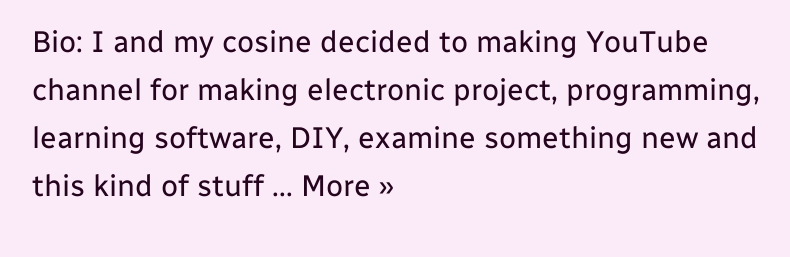Bio: I and my cosine decided to making YouTube channel for making electronic project, programming, learning software, DIY, examine something new and this kind of stuff ... More »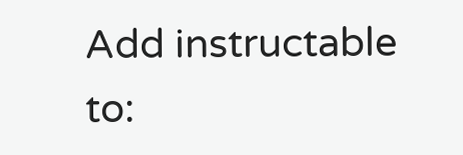Add instructable to: